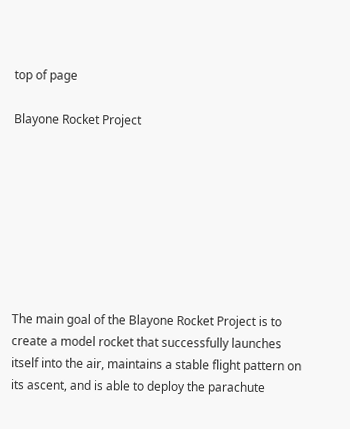top of page

Blayone Rocket Project








The main goal of the Blayone Rocket Project is to create a model rocket that successfully launches itself into the air, maintains a stable flight pattern on its ascent, and is able to deploy the parachute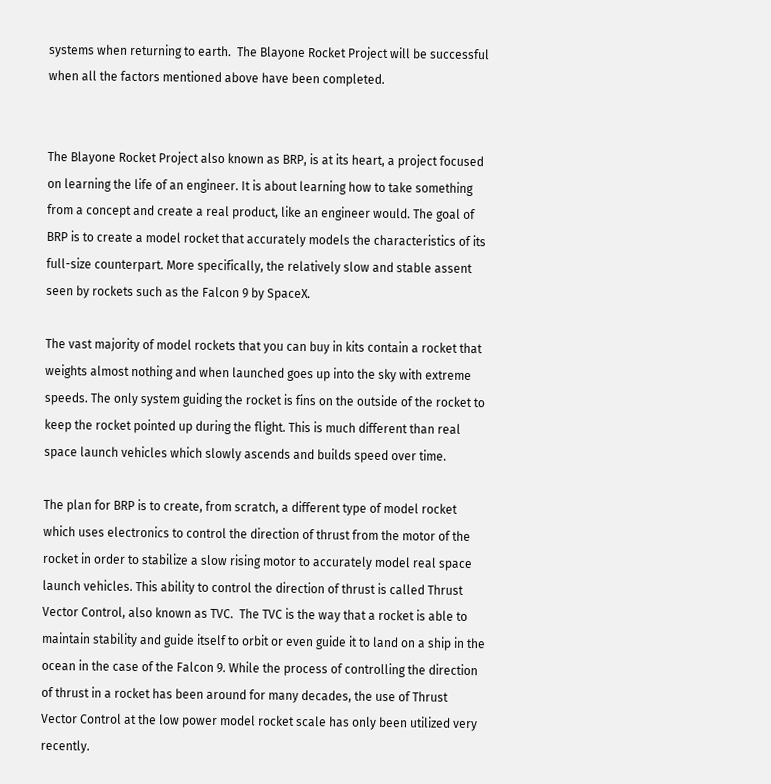systems when returning to earth.  The Blayone Rocket Project will be successful when all the factors mentioned above have been completed.


The Blayone Rocket Project also known as BRP, is at its heart, a project focused on learning the life of an engineer. It is about learning how to take something from a concept and create a real product, like an engineer would. The goal of BRP is to create a model rocket that accurately models the characteristics of its full-size counterpart. More specifically, the relatively slow and stable assent seen by rockets such as the Falcon 9 by SpaceX.

The vast majority of model rockets that you can buy in kits contain a rocket that weights almost nothing and when launched goes up into the sky with extreme speeds. The only system guiding the rocket is fins on the outside of the rocket to keep the rocket pointed up during the flight. This is much different than real space launch vehicles which slowly ascends and builds speed over time.

The plan for BRP is to create, from scratch, a different type of model rocket which uses electronics to control the direction of thrust from the motor of the rocket in order to stabilize a slow rising motor to accurately model real space launch vehicles. This ability to control the direction of thrust is called Thrust Vector Control, also known as TVC.  The TVC is the way that a rocket is able to maintain stability and guide itself to orbit or even guide it to land on a ship in the ocean in the case of the Falcon 9. While the process of controlling the direction of thrust in a rocket has been around for many decades, the use of Thrust Vector Control at the low power model rocket scale has only been utilized very recently.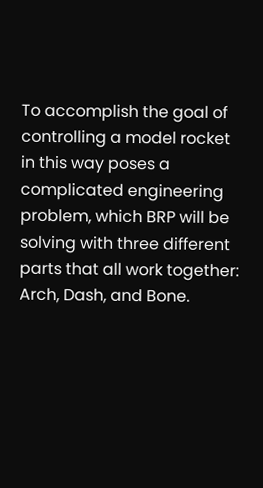To accomplish the goal of controlling a model rocket in this way poses a complicated engineering problem, which BRP will be solving with three different parts that all work together: Arch, Dash, and Bone.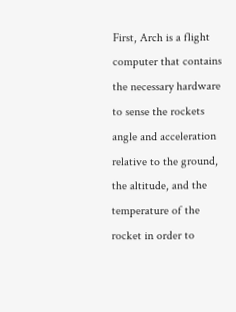First, Arch is a flight computer that contains the necessary hardware to sense the rockets angle and acceleration relative to the ground, the altitude, and the temperature of the rocket in order to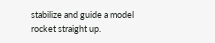stabilize and guide a model rocket straight up.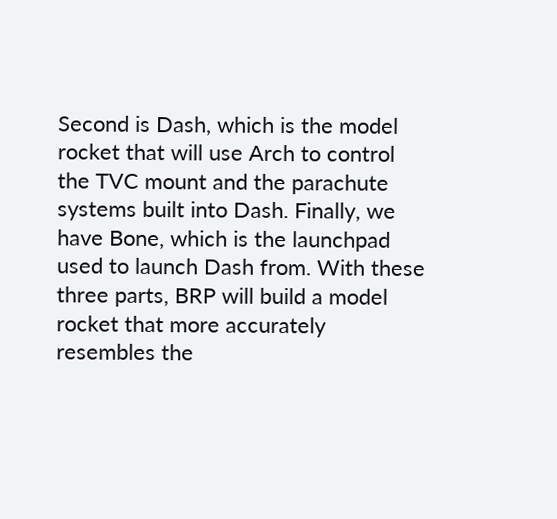Second is Dash, which is the model rocket that will use Arch to control the TVC mount and the parachute systems built into Dash. Finally, we have Bone, which is the launchpad used to launch Dash from. With these three parts, BRP will build a model rocket that more accurately resembles the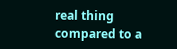real thing compared to a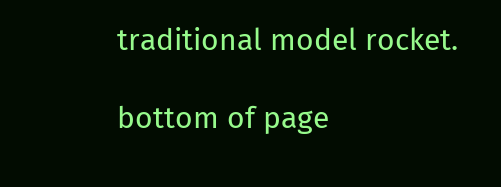traditional model rocket.

bottom of page